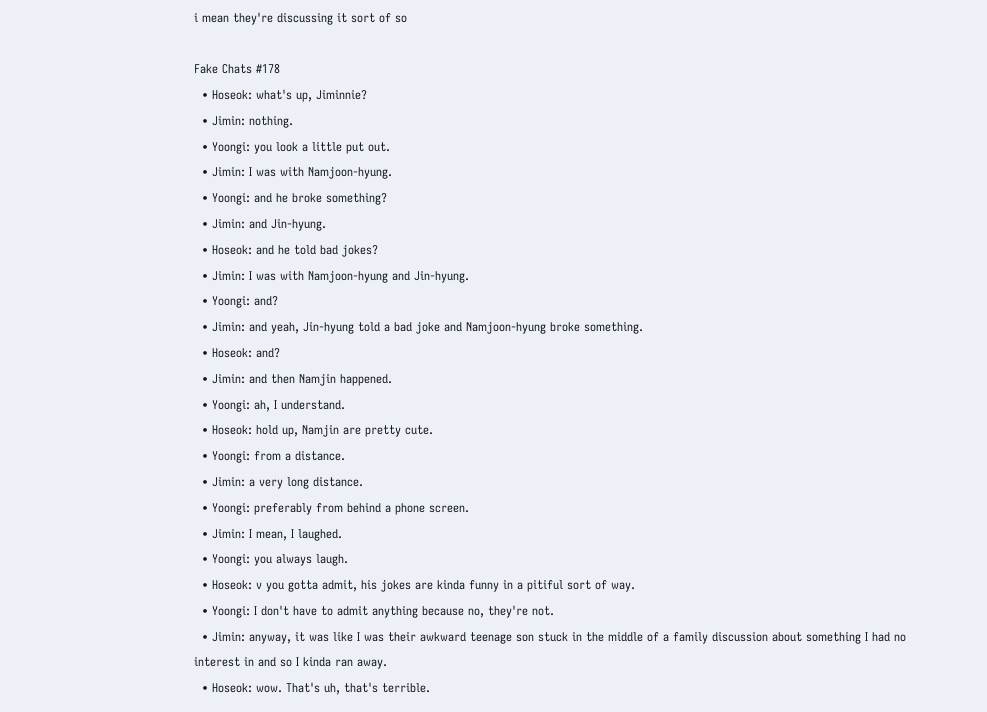i mean they're discussing it sort of so

Fake Chats #178
  • Hoseok: what's up, Jiminnie?
  • Jimin: nothing.
  • Yoongi: you look a little put out.
  • Jimin: I was with Namjoon-hyung.
  • Yoongi: and he broke something?
  • Jimin: and Jin-hyung.
  • Hoseok: and he told bad jokes?
  • Jimin: I was with Namjoon-hyung and Jin-hyung.
  • Yoongi: and?
  • Jimin: and yeah, Jin-hyung told a bad joke and Namjoon-hyung broke something.
  • Hoseok: and?
  • Jimin: and then Namjin happened.
  • Yoongi: ah, I understand.
  • Hoseok: hold up, Namjin are pretty cute.
  • Yoongi: from a distance.
  • Jimin: a very long distance.
  • Yoongi: preferably from behind a phone screen.
  • Jimin: I mean, I laughed.
  • Yoongi: you always laugh.
  • Hoseok: v you gotta admit, his jokes are kinda funny in a pitiful sort of way.
  • Yoongi: I don't have to admit anything because no, they're not.
  • Jimin: anyway, it was like I was their awkward teenage son stuck in the middle of a family discussion about something I had no interest in and so I kinda ran away.
  • Hoseok: wow. That's uh, that's terrible.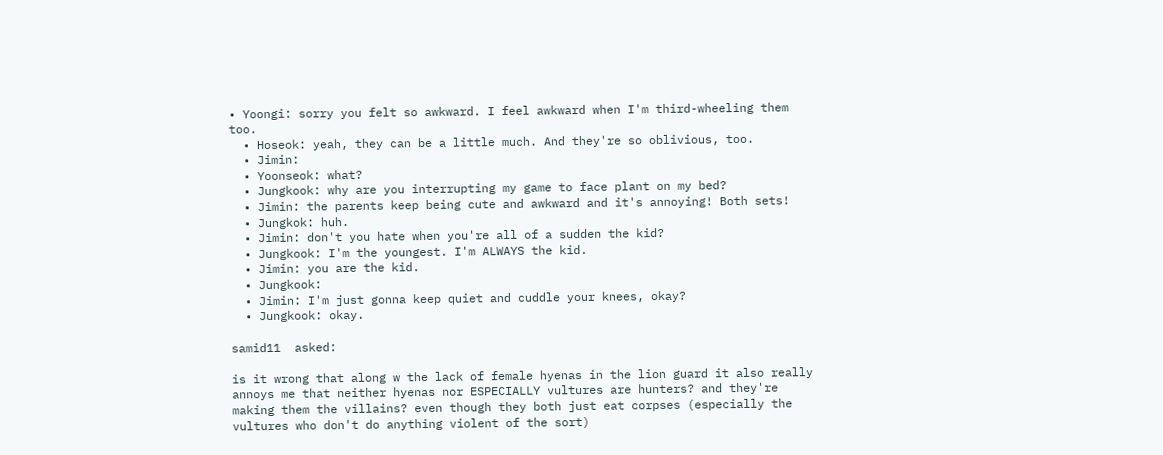• Yoongi: sorry you felt so awkward. I feel awkward when I'm third-wheeling them too.
  • Hoseok: yeah, they can be a little much. And they're so oblivious, too.
  • Jimin:
  • Yoonseok: what?
  • Jungkook: why are you interrupting my game to face plant on my bed?
  • Jimin: the parents keep being cute and awkward and it's annoying! Both sets!
  • Jungkok: huh.
  • Jimin: don't you hate when you're all of a sudden the kid?
  • Jungkook: I'm the youngest. I'm ALWAYS the kid.
  • Jimin: you are the kid.
  • Jungkook:
  • Jimin: I'm just gonna keep quiet and cuddle your knees, okay?
  • Jungkook: okay.

samid11  asked:

is it wrong that along w the lack of female hyenas in the lion guard it also really annoys me that neither hyenas nor ESPECIALLY vultures are hunters? and they're making them the villains? even though they both just eat corpses (especially the vultures who don't do anything violent of the sort)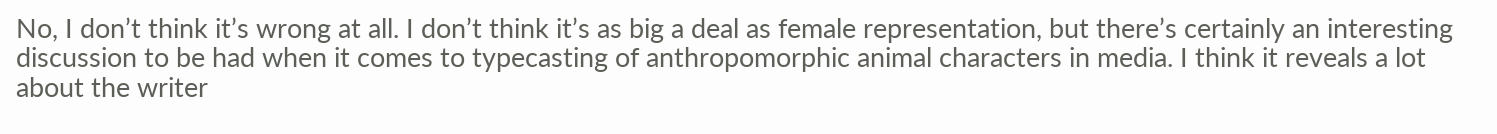No, I don’t think it’s wrong at all. I don’t think it’s as big a deal as female representation, but there’s certainly an interesting discussion to be had when it comes to typecasting of anthropomorphic animal characters in media. I think it reveals a lot about the writer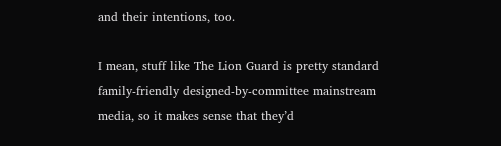and their intentions, too.

I mean, stuff like The Lion Guard is pretty standard family-friendly designed-by-committee mainstream media, so it makes sense that they’d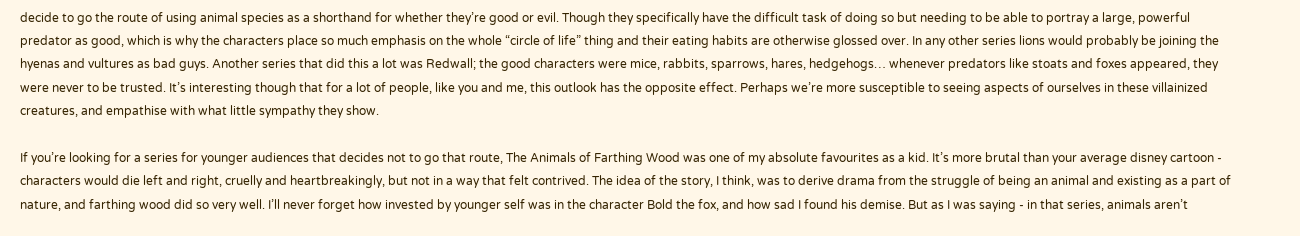decide to go the route of using animal species as a shorthand for whether they’re good or evil. Though they specifically have the difficult task of doing so but needing to be able to portray a large, powerful predator as good, which is why the characters place so much emphasis on the whole “circle of life” thing and their eating habits are otherwise glossed over. In any other series lions would probably be joining the hyenas and vultures as bad guys. Another series that did this a lot was Redwall; the good characters were mice, rabbits, sparrows, hares, hedgehogs… whenever predators like stoats and foxes appeared, they were never to be trusted. It’s interesting though that for a lot of people, like you and me, this outlook has the opposite effect. Perhaps we’re more susceptible to seeing aspects of ourselves in these villainized creatures, and empathise with what little sympathy they show.

If you’re looking for a series for younger audiences that decides not to go that route, The Animals of Farthing Wood was one of my absolute favourites as a kid. It’s more brutal than your average disney cartoon - characters would die left and right, cruelly and heartbreakingly, but not in a way that felt contrived. The idea of the story, I think, was to derive drama from the struggle of being an animal and existing as a part of nature, and farthing wood did so very well. I’ll never forget how invested by younger self was in the character Bold the fox, and how sad I found his demise. But as I was saying - in that series, animals aren’t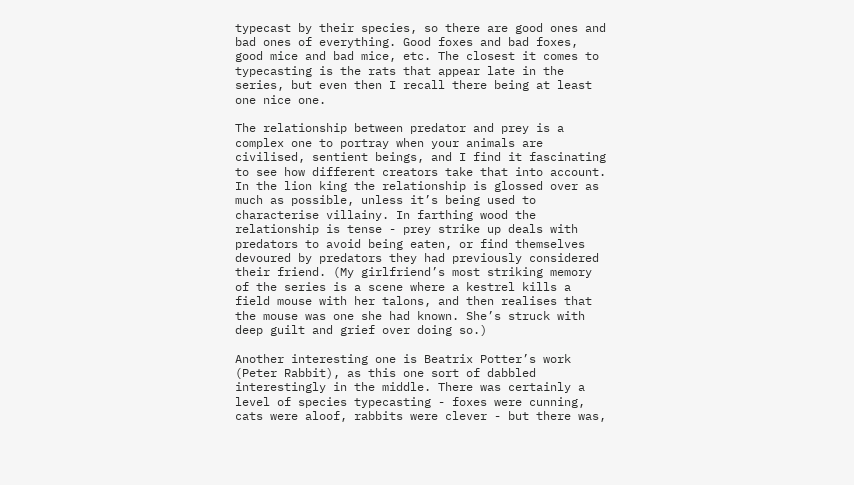typecast by their species, so there are good ones and bad ones of everything. Good foxes and bad foxes, good mice and bad mice, etc. The closest it comes to typecasting is the rats that appear late in the series, but even then I recall there being at least one nice one.

The relationship between predator and prey is a complex one to portray when your animals are civilised, sentient beings, and I find it fascinating to see how different creators take that into account. In the lion king the relationship is glossed over as much as possible, unless it’s being used to characterise villainy. In farthing wood the relationship is tense - prey strike up deals with predators to avoid being eaten, or find themselves devoured by predators they had previously considered their friend. (My girlfriend’s most striking memory of the series is a scene where a kestrel kills a field mouse with her talons, and then realises that the mouse was one she had known. She’s struck with deep guilt and grief over doing so.)

Another interesting one is Beatrix Potter’s work (Peter Rabbit), as this one sort of dabbled interestingly in the middle. There was certainly a level of species typecasting - foxes were cunning, cats were aloof, rabbits were clever - but there was,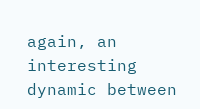again, an interesting dynamic between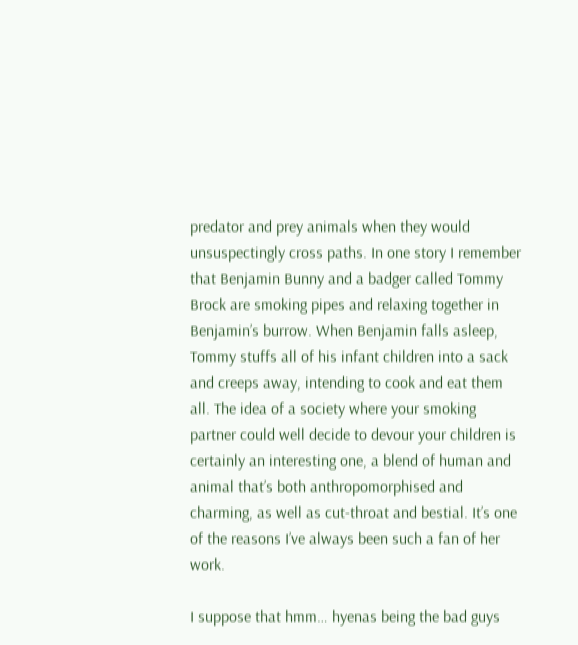predator and prey animals when they would unsuspectingly cross paths. In one story I remember that Benjamin Bunny and a badger called Tommy Brock are smoking pipes and relaxing together in Benjamin’s burrow. When Benjamin falls asleep, Tommy stuffs all of his infant children into a sack and creeps away, intending to cook and eat them all. The idea of a society where your smoking partner could well decide to devour your children is certainly an interesting one, a blend of human and animal that’s both anthropomorphised and charming, as well as cut-throat and bestial. It’s one of the reasons I’ve always been such a fan of her work.

I suppose that hmm… hyenas being the bad guys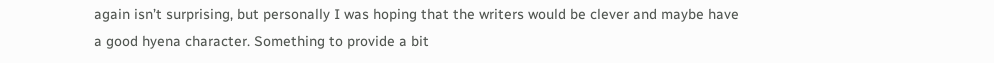again isn’t surprising, but personally I was hoping that the writers would be clever and maybe have a good hyena character. Something to provide a bit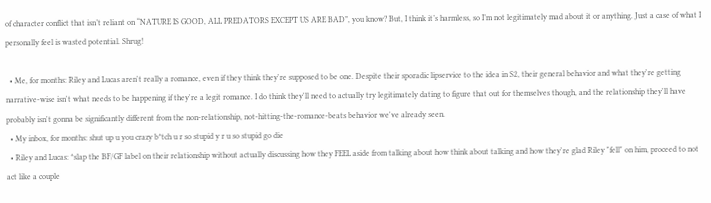of character conflict that isn’t reliant on “NATURE IS GOOD, ALL PREDATORS EXCEPT US ARE BAD”, you know? But, I think it’s harmless, so I’m not legitimately mad about it or anything. Just a case of what I personally feel is wasted potential. Shrug!

  • Me, for months: Riley and Lucas aren't really a romance, even if they think they're supposed to be one. Despite their sporadic lipservice to the idea in S2, their general behavior and what they're getting narrative-wise isn't what needs to be happening if they're a legit romance. I do think they'll need to actually try legitimately dating to figure that out for themselves though, and the relationship they'll have probably isn't gonna be significantly different from the non-relationship, not-hitting-the-romance-beats behavior we've already seen.
  • My inbox, for months: shut up u you crazy b*tch u r so stupid y r u so stupid go die
  • Riley and Lucas: *slap the BF/GF label on their relationship without actually discussing how they FEEL aside from talking about how think about talking and how they're glad Riley "fell" on him, proceed to not act like a couple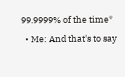99.9999% of the time*
  • Me: And that's to say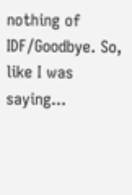nothing of IDF/Goodbye. So, like I was saying...